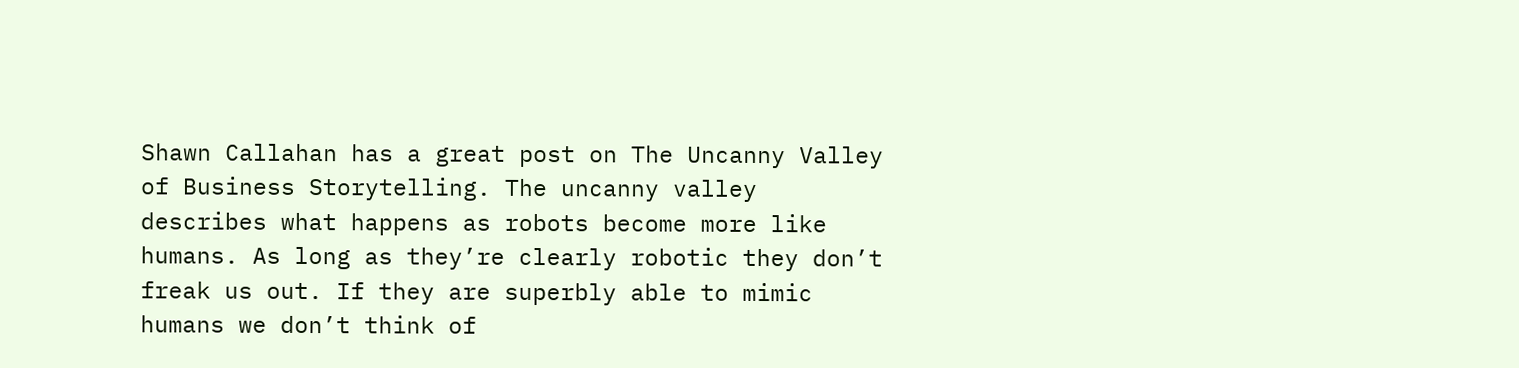Shawn Callahan has a great post on The Uncanny Valley of Business Storytelling. The uncanny valley describes what happens as robots become more like humans. As long as they’re clearly robotic they don’t freak us out. If they are superbly able to mimic humans we don’t think of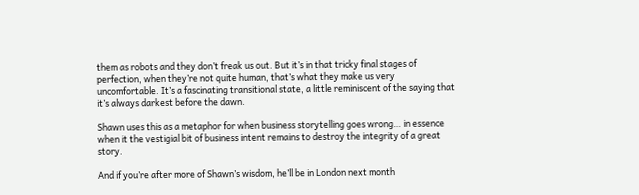them as robots and they don’t freak us out. But it’s in that tricky final stages of perfection, when they’re not quite human, that’s what they make us very uncomfortable. It’s a fascinating transitional state, a little reminiscent of the saying that it’s always darkest before the dawn.

Shawn uses this as a metaphor for when business storytelling goes wrong… in essence when it the vestigial bit of business intent remains to destroy the integrity of a great story.

And if you’re after more of Shawn’s wisdom, he’ll be in London next month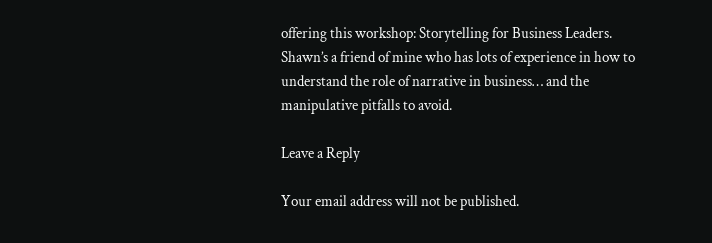offering this workshop: Storytelling for Business Leaders. Shawn’s a friend of mine who has lots of experience in how to understand the role of narrative in business… and the manipulative pitfalls to avoid.

Leave a Reply

Your email address will not be published.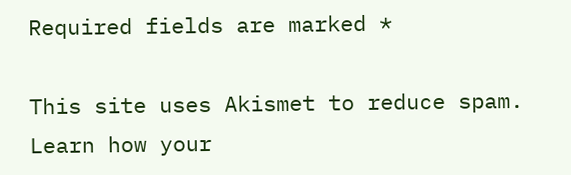Required fields are marked *

This site uses Akismet to reduce spam. Learn how your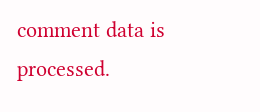comment data is processed.